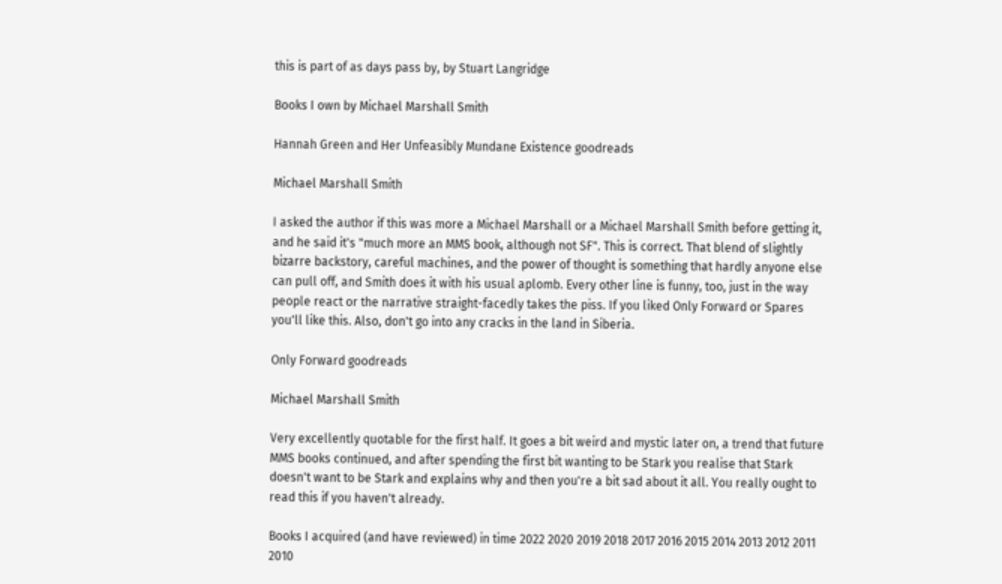this is part of as days pass by, by Stuart Langridge

Books I own by Michael Marshall Smith

Hannah Green and Her Unfeasibly Mundane Existence goodreads

Michael Marshall Smith

I asked the author if this was more a Michael Marshall or a Michael Marshall Smith before getting it, and he said it's "much more an MMS book, although not SF". This is correct. That blend of slightly bizarre backstory, careful machines, and the power of thought is something that hardly anyone else can pull off, and Smith does it with his usual aplomb. Every other line is funny, too, just in the way people react or the narrative straight-facedly takes the piss. If you liked Only Forward or Spares you'll like this. Also, don't go into any cracks in the land in Siberia.

Only Forward goodreads

Michael Marshall Smith

Very excellently quotable for the first half. It goes a bit weird and mystic later on, a trend that future MMS books continued, and after spending the first bit wanting to be Stark you realise that Stark doesn't want to be Stark and explains why and then you're a bit sad about it all. You really ought to read this if you haven't already.

Books I acquired (and have reviewed) in time 2022 2020 2019 2018 2017 2016 2015 2014 2013 2012 2011 2010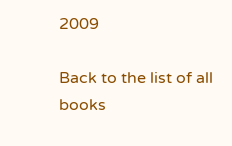2009

Back to the list of all books